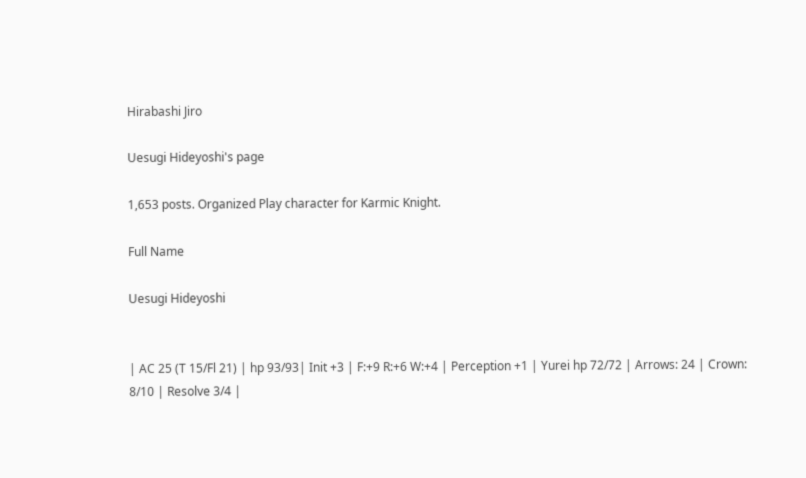Hirabashi Jiro

Uesugi Hideyoshi's page

1,653 posts. Organized Play character for Karmic Knight.

Full Name

Uesugi Hideyoshi


| AC 25 (T 15/Fl 21) | hp 93/93| Init +3 | F:+9 R:+6 W:+4 | Perception +1 | Yurei hp 72/72 | Arrows: 24 | Crown: 8/10 | Resolve 3/4 |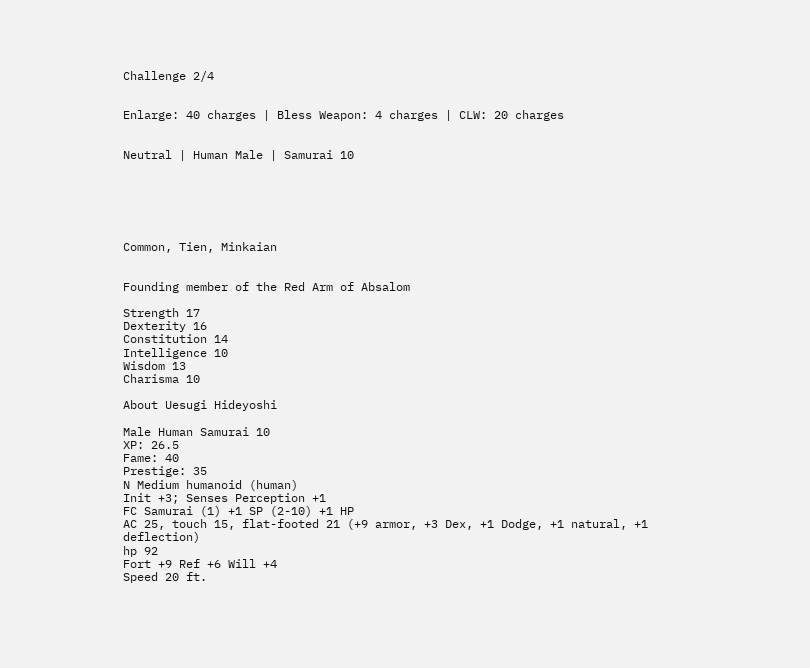Challenge 2/4


Enlarge: 40 charges | Bless Weapon: 4 charges | CLW: 20 charges


Neutral | Human Male | Samurai 10






Common, Tien, Minkaian


Founding member of the Red Arm of Absalom

Strength 17
Dexterity 16
Constitution 14
Intelligence 10
Wisdom 13
Charisma 10

About Uesugi Hideyoshi

Male Human Samurai 10
XP: 26.5
Fame: 40
Prestige: 35
N Medium humanoid (human)
Init +3; Senses Perception +1
FC Samurai (1) +1 SP (2-10) +1 HP
AC 25, touch 15, flat-footed 21 (+9 armor, +3 Dex, +1 Dodge, +1 natural, +1 deflection)
hp 92
Fort +9 Ref +6 Will +4
Speed 20 ft.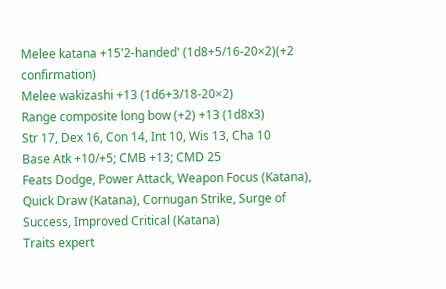Melee katana +15'2-handed' (1d8+5/16-20×2)(+2 confirmation)
Melee wakizashi +13 (1d6+3/18-20×2)
Range composite long bow (+2) +13 (1d8x3)
Str 17, Dex 16, Con 14, Int 10, Wis 13, Cha 10
Base Atk +10/+5; CMB +13; CMD 25
Feats Dodge, Power Attack, Weapon Focus (Katana), Quick Draw (Katana), Cornugan Strike, Surge of Success, Improved Critical (Katana)
Traits expert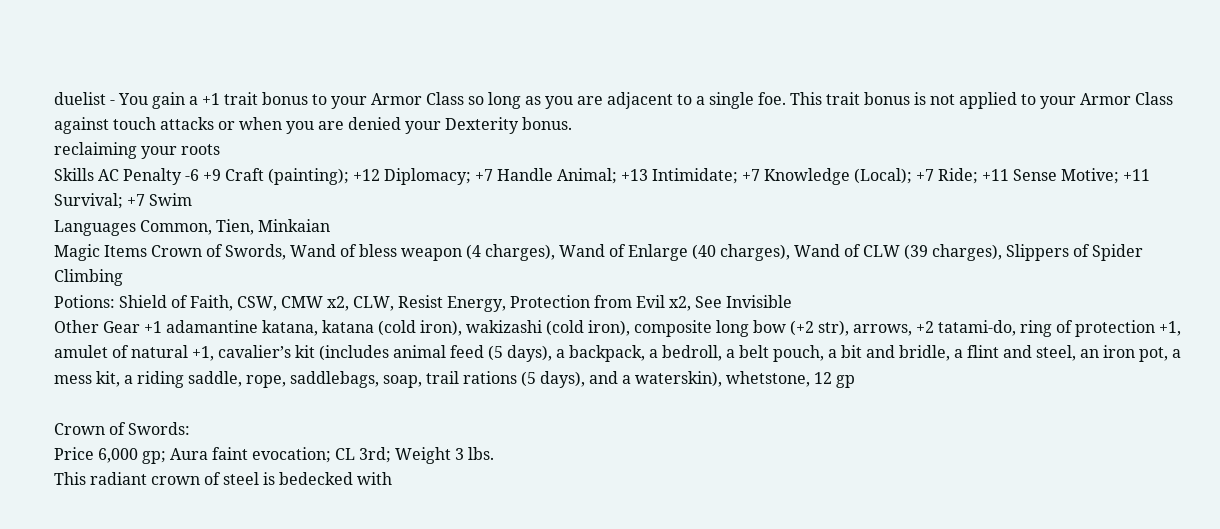duelist - You gain a +1 trait bonus to your Armor Class so long as you are adjacent to a single foe. This trait bonus is not applied to your Armor Class against touch attacks or when you are denied your Dexterity bonus.
reclaiming your roots
Skills AC Penalty -6 +9 Craft (painting); +12 Diplomacy; +7 Handle Animal; +13 Intimidate; +7 Knowledge (Local); +7 Ride; +11 Sense Motive; +11 Survival; +7 Swim
Languages Common, Tien, Minkaian
Magic Items Crown of Swords, Wand of bless weapon (4 charges), Wand of Enlarge (40 charges), Wand of CLW (39 charges), Slippers of Spider Climbing
Potions: Shield of Faith, CSW, CMW x2, CLW, Resist Energy, Protection from Evil x2, See Invisible
Other Gear +1 adamantine katana, katana (cold iron), wakizashi (cold iron), composite long bow (+2 str), arrows, +2 tatami-do, ring of protection +1, amulet of natural +1, cavalier’s kit (includes animal feed (5 days), a backpack, a bedroll, a belt pouch, a bit and bridle, a flint and steel, an iron pot, a mess kit, a riding saddle, rope, saddlebags, soap, trail rations (5 days), and a waterskin), whetstone, 12 gp

Crown of Swords:
Price 6,000 gp; Aura faint evocation; CL 3rd; Weight 3 lbs.
This radiant crown of steel is bedecked with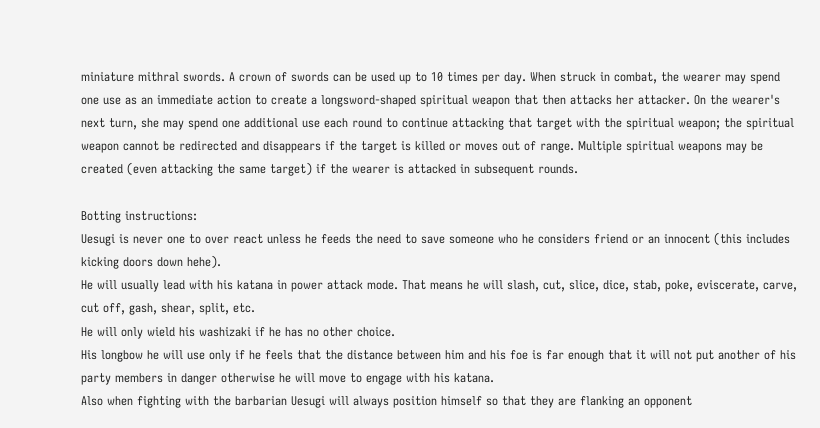miniature mithral swords. A crown of swords can be used up to 10 times per day. When struck in combat, the wearer may spend one use as an immediate action to create a longsword-shaped spiritual weapon that then attacks her attacker. On the wearer's next turn, she may spend one additional use each round to continue attacking that target with the spiritual weapon; the spiritual weapon cannot be redirected and disappears if the target is killed or moves out of range. Multiple spiritual weapons may be created (even attacking the same target) if the wearer is attacked in subsequent rounds.

Botting instructions:
Uesugi is never one to over react unless he feeds the need to save someone who he considers friend or an innocent (this includes kicking doors down hehe).
He will usually lead with his katana in power attack mode. That means he will slash, cut, slice, dice, stab, poke, eviscerate, carve, cut off, gash, shear, split, etc.
He will only wield his washizaki if he has no other choice.
His longbow he will use only if he feels that the distance between him and his foe is far enough that it will not put another of his party members in danger otherwise he will move to engage with his katana.
Also when fighting with the barbarian Uesugi will always position himself so that they are flanking an opponent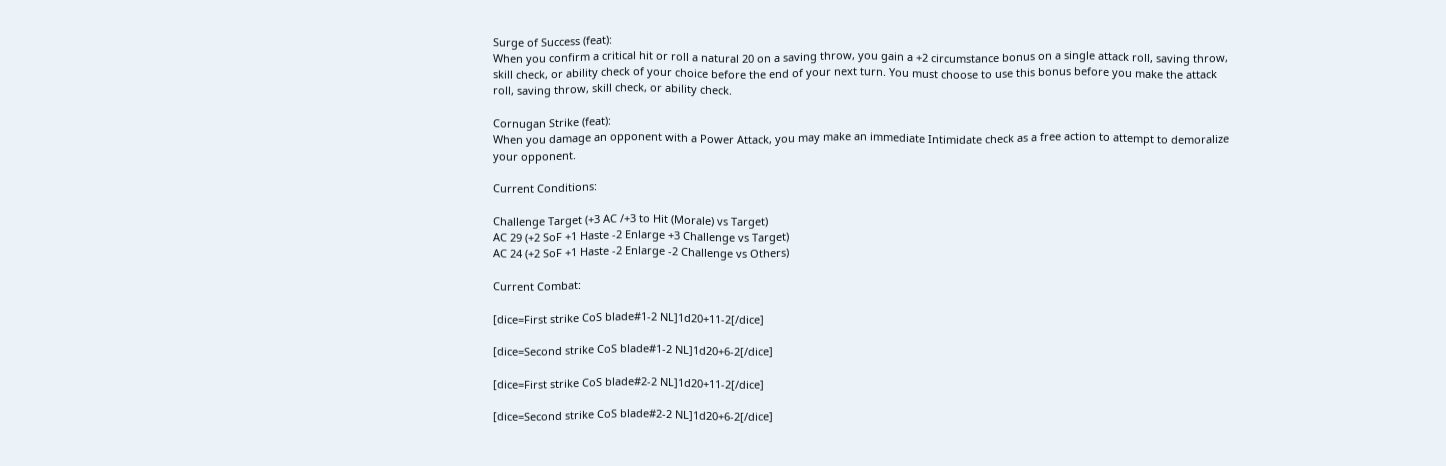Surge of Success (feat):
When you confirm a critical hit or roll a natural 20 on a saving throw, you gain a +2 circumstance bonus on a single attack roll, saving throw, skill check, or ability check of your choice before the end of your next turn. You must choose to use this bonus before you make the attack roll, saving throw, skill check, or ability check.

Cornugan Strike (feat):
When you damage an opponent with a Power Attack, you may make an immediate Intimidate check as a free action to attempt to demoralize your opponent.

Current Conditions:

Challenge Target (+3 AC /+3 to Hit (Morale) vs Target)
AC 29 (+2 SoF +1 Haste -2 Enlarge +3 Challenge vs Target)
AC 24 (+2 SoF +1 Haste -2 Enlarge -2 Challenge vs Others)

Current Combat:

[dice=First strike CoS blade#1-2 NL]1d20+11-2[/dice]

[dice=Second strike CoS blade#1-2 NL]1d20+6-2[/dice]

[dice=First strike CoS blade#2-2 NL]1d20+11-2[/dice]

[dice=Second strike CoS blade#2-2 NL]1d20+6-2[/dice]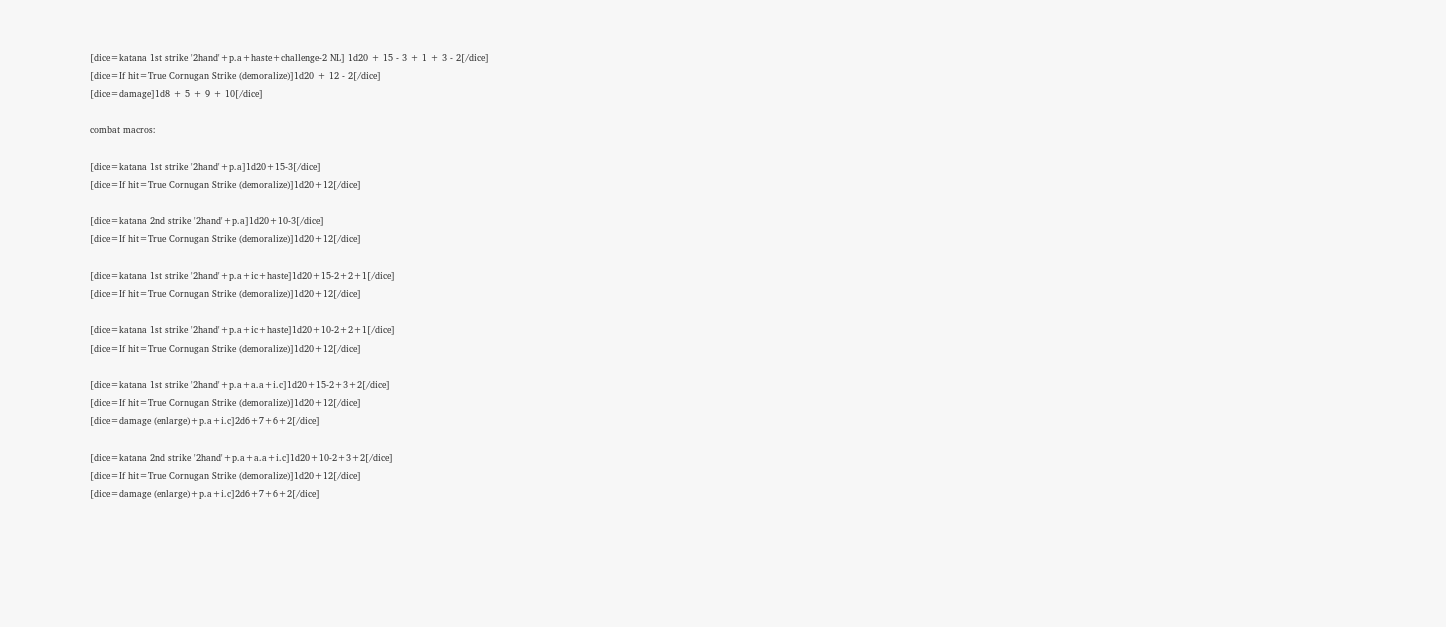[dice=katana 1st strike '2hand'+p.a+haste+challenge-2 NL] 1d20 + 15 - 3 + 1 + 3 - 2[/dice]
[dice=If hit=True Cornugan Strike (demoralize)]1d20 + 12 - 2[/dice]
[dice=damage]1d8 + 5 + 9 + 10[/dice]

combat macros:

[dice=katana 1st strike '2hand'+p.a]1d20+15-3[/dice]
[dice=If hit=True Cornugan Strike (demoralize)]1d20+12[/dice]

[dice=katana 2nd strike '2hand'+p.a]1d20+10-3[/dice]
[dice=If hit=True Cornugan Strike (demoralize)]1d20+12[/dice]

[dice=katana 1st strike '2hand'+p.a+ic+haste]1d20+15-2+2+1[/dice]
[dice=If hit=True Cornugan Strike (demoralize)]1d20+12[/dice]

[dice=katana 1st strike '2hand'+p.a+ic+haste]1d20+10-2+2+1[/dice]
[dice=If hit=True Cornugan Strike (demoralize)]1d20+12[/dice]

[dice=katana 1st strike '2hand'+p.a+a.a+i.c]1d20+15-2+3+2[/dice]
[dice=If hit=True Cornugan Strike (demoralize)]1d20+12[/dice]
[dice=damage (enlarge)+p.a+i.c]2d6+7+6+2[/dice]

[dice=katana 2nd strike '2hand'+p.a+a.a+i.c]1d20+10-2+3+2[/dice]
[dice=If hit=True Cornugan Strike (demoralize)]1d20+12[/dice]
[dice=damage (enlarge)+p.a+i.c]2d6+7+6+2[/dice]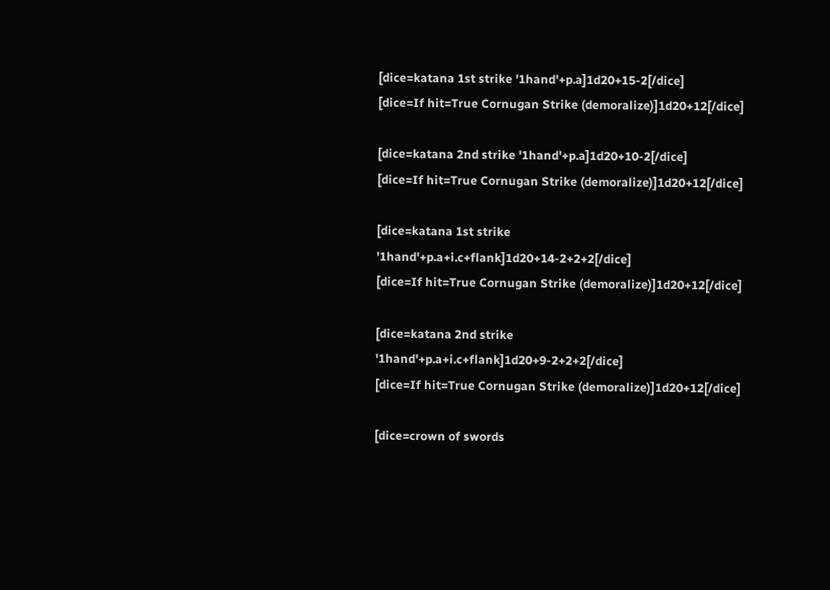[dice=katana 1st strike '1hand'+p.a]1d20+15-2[/dice]
[dice=If hit=True Cornugan Strike (demoralize)]1d20+12[/dice]

[dice=katana 2nd strike '1hand'+p.a]1d20+10-2[/dice]
[dice=If hit=True Cornugan Strike (demoralize)]1d20+12[/dice]

[dice=katana 1st strike '1hand'+p.a+i.c+flank]1d20+14-2+2+2[/dice]
[dice=If hit=True Cornugan Strike (demoralize)]1d20+12[/dice]

[dice=katana 2nd strike '1hand'+p.a+i.c+flank]1d20+9-2+2+2[/dice]
[dice=If hit=True Cornugan Strike (demoralize)]1d20+12[/dice]

[dice=crown of swords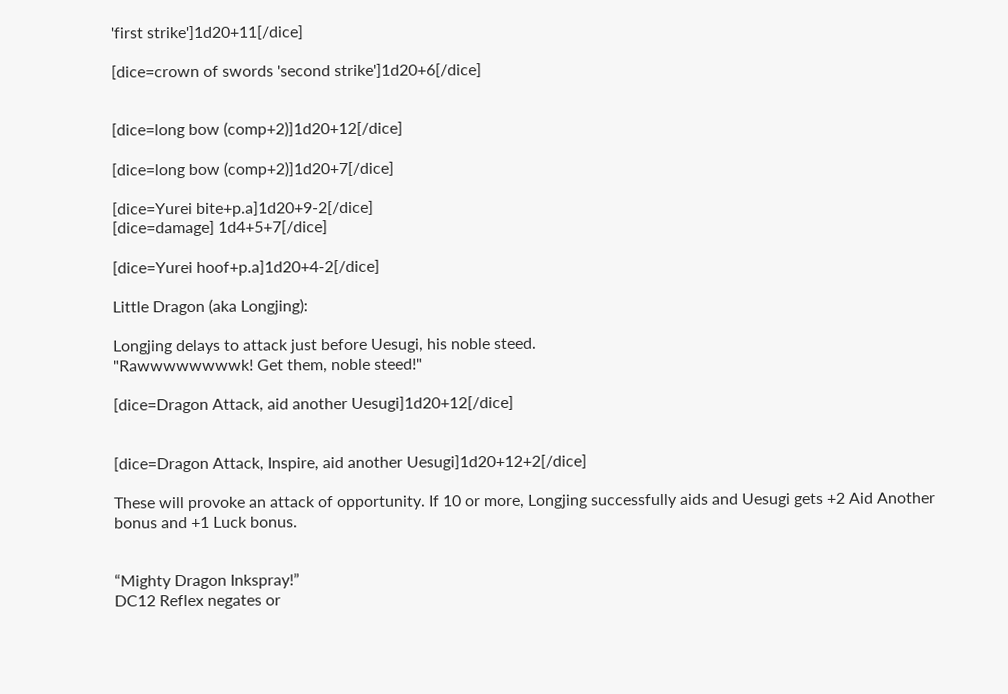'first strike']1d20+11[/dice]

[dice=crown of swords 'second strike']1d20+6[/dice]


[dice=long bow (comp+2)]1d20+12[/dice]

[dice=long bow (comp+2)]1d20+7[/dice]

[dice=Yurei bite+p.a]1d20+9-2[/dice]
[dice=damage] 1d4+5+7[/dice]

[dice=Yurei hoof+p.a]1d20+4-2[/dice]

Little Dragon (aka Longjing):

Longjing delays to attack just before Uesugi, his noble steed.
"Rawwwwwwwwk! Get them, noble steed!"

[dice=Dragon Attack, aid another Uesugi]1d20+12[/dice]


[dice=Dragon Attack, Inspire, aid another Uesugi]1d20+12+2[/dice]

These will provoke an attack of opportunity. If 10 or more, Longjing successfully aids and Uesugi gets +2 Aid Another bonus and +1 Luck bonus.


“Mighty Dragon Inkspray!”
DC12 Reflex negates or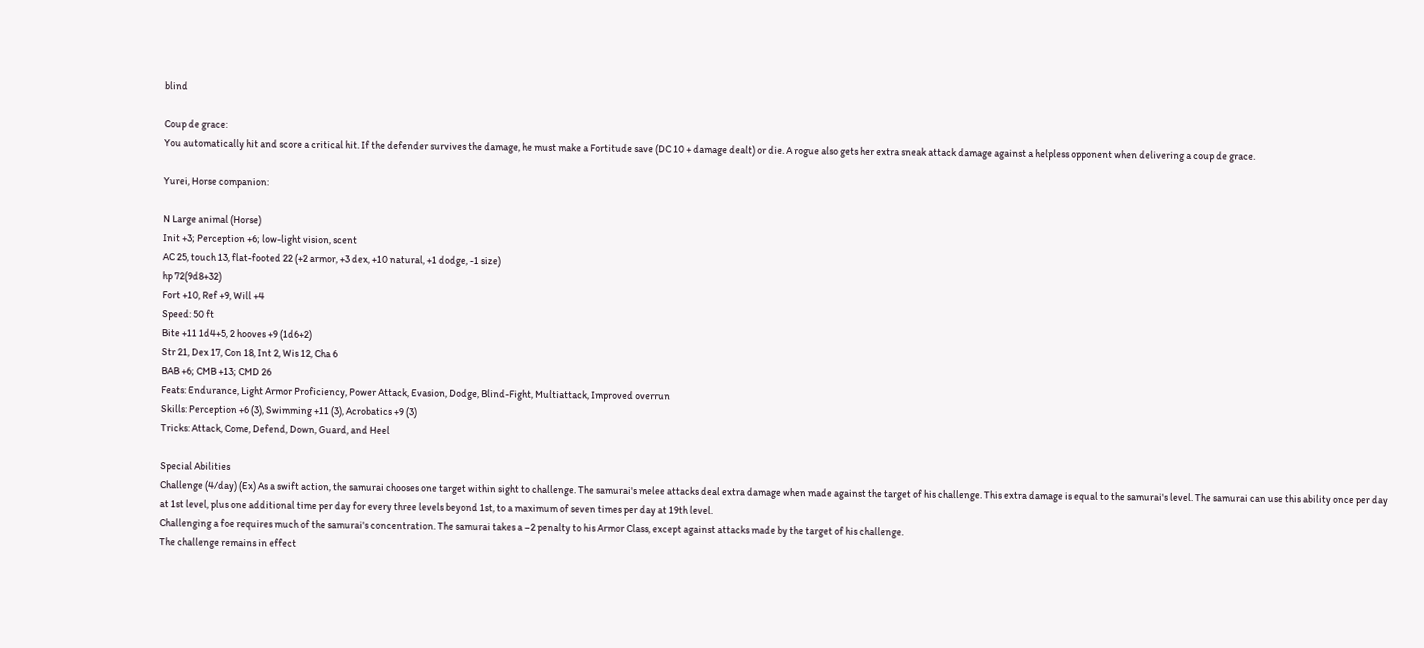blind

Coup de grace:
You automatically hit and score a critical hit. If the defender survives the damage, he must make a Fortitude save (DC 10 + damage dealt) or die. A rogue also gets her extra sneak attack damage against a helpless opponent when delivering a coup de grace.

Yurei, Horse companion:

N Large animal (Horse)
Init +3; Perception +6; low-light vision, scent
AC 25, touch 13, flat-footed 22 (+2 armor, +3 dex, +10 natural, +1 dodge, -1 size)
hp 72(9d8+32)
Fort +10, Ref +9, Will +4
Speed: 50 ft
Bite +11 1d4+5, 2 hooves +9 (1d6+2)
Str 21, Dex 17, Con 18, Int 2, Wis 12, Cha 6
BAB +6; CMB +13; CMD 26
Feats: Endurance, Light Armor Proficiency, Power Attack, Evasion, Dodge, Blind-Fight, Multiattack, Improved overrun
Skills: Perception +6 (3), Swimming +11 (3), Acrobatics +9 (3)
Tricks: Attack, Come, Defend, Down, Guard, and Heel

Special Abilities
Challenge (4/day) (Ex) As a swift action, the samurai chooses one target within sight to challenge. The samurai's melee attacks deal extra damage when made against the target of his challenge. This extra damage is equal to the samurai's level. The samurai can use this ability once per day at 1st level, plus one additional time per day for every three levels beyond 1st, to a maximum of seven times per day at 19th level.
Challenging a foe requires much of the samurai's concentration. The samurai takes a –2 penalty to his Armor Class, except against attacks made by the target of his challenge.
The challenge remains in effect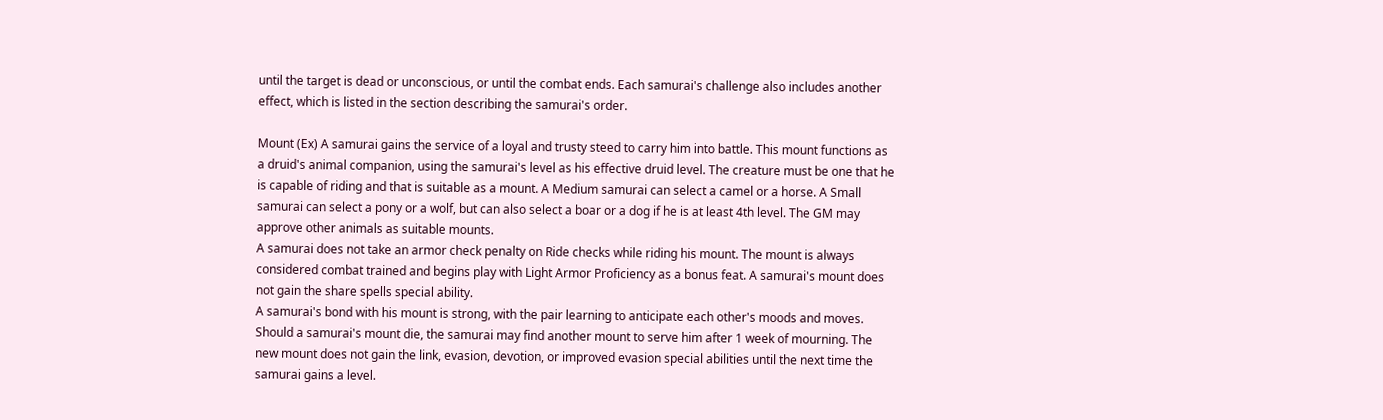until the target is dead or unconscious, or until the combat ends. Each samurai's challenge also includes another effect, which is listed in the section describing the samurai's order.

Mount (Ex) A samurai gains the service of a loyal and trusty steed to carry him into battle. This mount functions as a druid's animal companion, using the samurai's level as his effective druid level. The creature must be one that he is capable of riding and that is suitable as a mount. A Medium samurai can select a camel or a horse. A Small samurai can select a pony or a wolf, but can also select a boar or a dog if he is at least 4th level. The GM may approve other animals as suitable mounts.
A samurai does not take an armor check penalty on Ride checks while riding his mount. The mount is always considered combat trained and begins play with Light Armor Proficiency as a bonus feat. A samurai's mount does not gain the share spells special ability.
A samurai's bond with his mount is strong, with the pair learning to anticipate each other's moods and moves. Should a samurai's mount die, the samurai may find another mount to serve him after 1 week of mourning. The new mount does not gain the link, evasion, devotion, or improved evasion special abilities until the next time the samurai gains a level.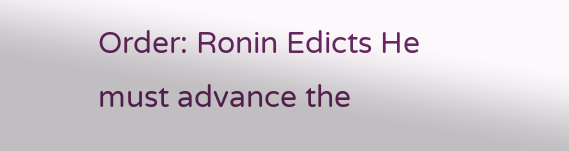Order: Ronin Edicts He must advance the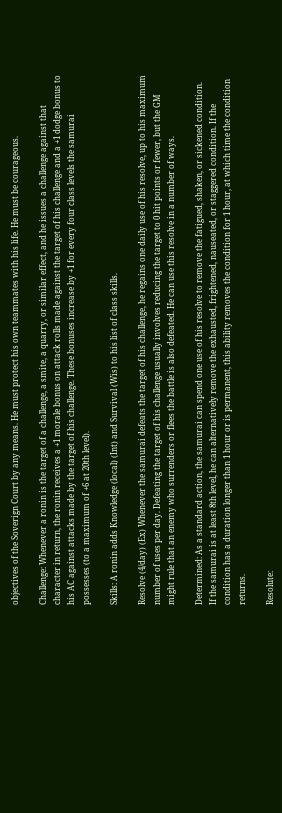objectives of the Soverign Court by any means. He must protect his own teammates with his life. He must be courageous.

Challenge: Whenever a ronin is the target of a challenge, a smite, a quarry, or similar effect, and he issues a challenge against that character in return, the ronin receives a +1 morale bonus on attack rolls made against the target of his challenge and a +1 dodge bonus to his AC against attacks made by the target of his challenge. These bonuses increase by +1 for every four class levels the samurai possesses (to a maximum of +6 at 20th level).

Skills: A ronin adds Knowledge (local) (Int) and Survival (Wis) to his list of class skills.

Resolve (4/day) (Ex) Whenever the samurai defeats the target of his challenge, he regains one daily use of his resolve, up to his maximum number of uses per day. Defeating the target of his challenge usually involves reducing the target to 0 hit points or fewer, but the GM might rule that an enemy who surrenders or flees the battle is also defeated. He can use this resolve in a number of ways.

Determined: As a standard action, the samurai can spend one use of his resolve to remove the fatigued, shaken, or sickened condition. If the samurai is at least 8th level, he can alternatively remove the exhausted, frightened, nauseated, or staggered condition. If the condition has a duration longer than 1 hour or is permanent, this ability removes the condition for 1 hour, at which time the condition returns.

Resolute: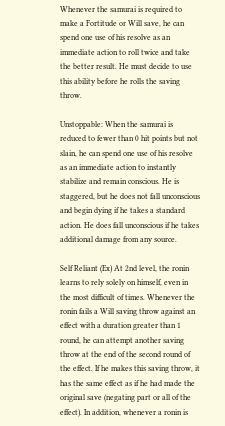Whenever the samurai is required to make a Fortitude or Will save, he can spend one use of his resolve as an immediate action to roll twice and take the better result. He must decide to use this ability before he rolls the saving throw.

Unstoppable: When the samurai is reduced to fewer than 0 hit points but not slain, he can spend one use of his resolve as an immediate action to instantly stabilize and remain conscious. He is staggered, but he does not fall unconscious and begin dying if he takes a standard action. He does fall unconscious if he takes additional damage from any source.

Self Reliant (Ex) At 2nd level, the ronin learns to rely solely on himself, even in the most difficult of times. Whenever the ronin fails a Will saving throw against an effect with a duration greater than 1 round, he can attempt another saving throw at the end of the second round of the effect. If he makes this saving throw, it has the same effect as if he had made the original save (negating part or all of the effect). In addition, whenever a ronin is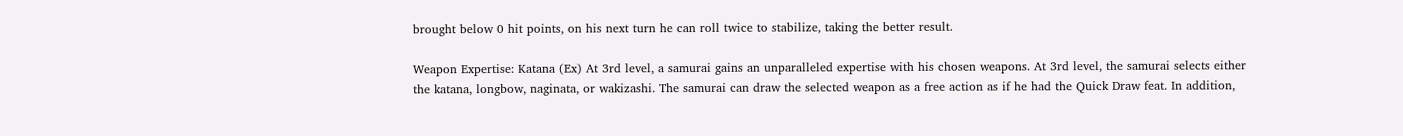brought below 0 hit points, on his next turn he can roll twice to stabilize, taking the better result.

Weapon Expertise: Katana (Ex) At 3rd level, a samurai gains an unparalleled expertise with his chosen weapons. At 3rd level, the samurai selects either the katana, longbow, naginata, or wakizashi. The samurai can draw the selected weapon as a free action as if he had the Quick Draw feat. In addition,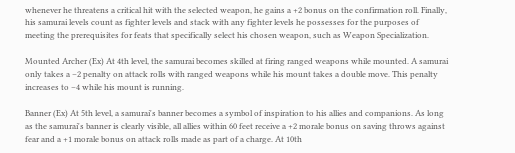whenever he threatens a critical hit with the selected weapon, he gains a +2 bonus on the confirmation roll. Finally, his samurai levels count as fighter levels and stack with any fighter levels he possesses for the purposes of meeting the prerequisites for feats that specifically select his chosen weapon, such as Weapon Specialization.

Mounted Archer (Ex) At 4th level, the samurai becomes skilled at firing ranged weapons while mounted. A samurai only takes a –2 penalty on attack rolls with ranged weapons while his mount takes a double move. This penalty increases to –4 while his mount is running.

Banner (Ex) At 5th level, a samurai's banner becomes a symbol of inspiration to his allies and companions. As long as the samurai's banner is clearly visible, all allies within 60 feet receive a +2 morale bonus on saving throws against fear and a +1 morale bonus on attack rolls made as part of a charge. At 10th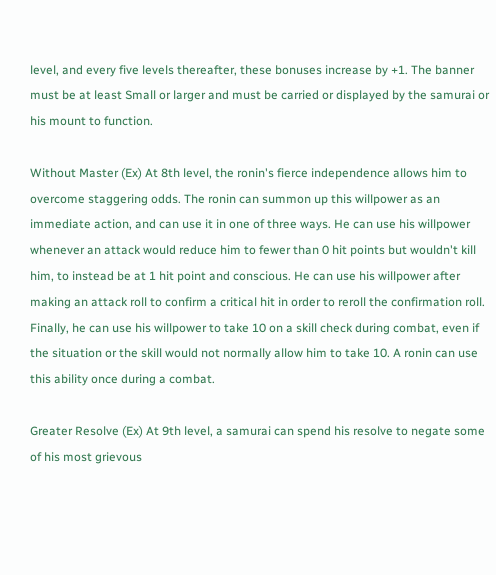level, and every five levels thereafter, these bonuses increase by +1. The banner must be at least Small or larger and must be carried or displayed by the samurai or his mount to function.

Without Master (Ex) At 8th level, the ronin's fierce independence allows him to overcome staggering odds. The ronin can summon up this willpower as an immediate action, and can use it in one of three ways. He can use his willpower whenever an attack would reduce him to fewer than 0 hit points but wouldn't kill him, to instead be at 1 hit point and conscious. He can use his willpower after making an attack roll to confirm a critical hit in order to reroll the confirmation roll. Finally, he can use his willpower to take 10 on a skill check during combat, even if the situation or the skill would not normally allow him to take 10. A ronin can use this ability once during a combat.

Greater Resolve (Ex) At 9th level, a samurai can spend his resolve to negate some of his most grievous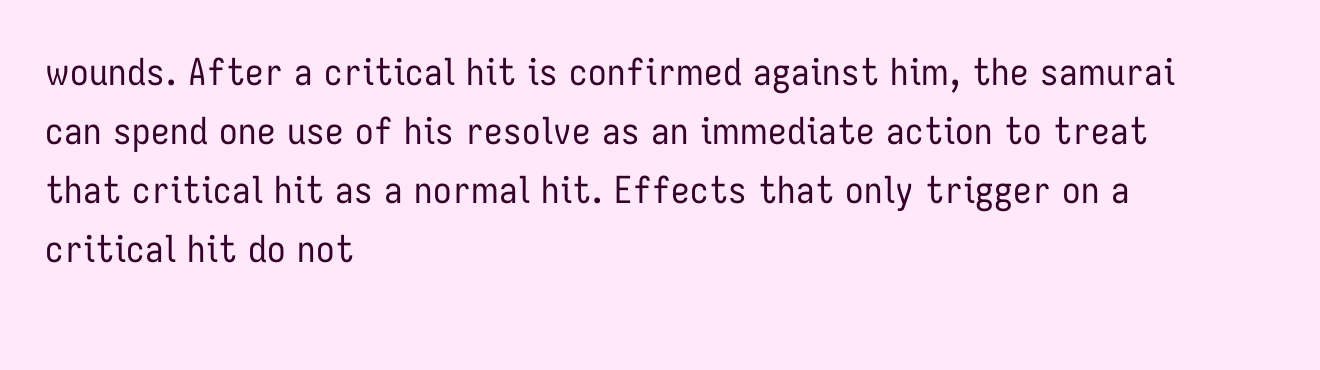wounds. After a critical hit is confirmed against him, the samurai can spend one use of his resolve as an immediate action to treat that critical hit as a normal hit. Effects that only trigger on a critical hit do not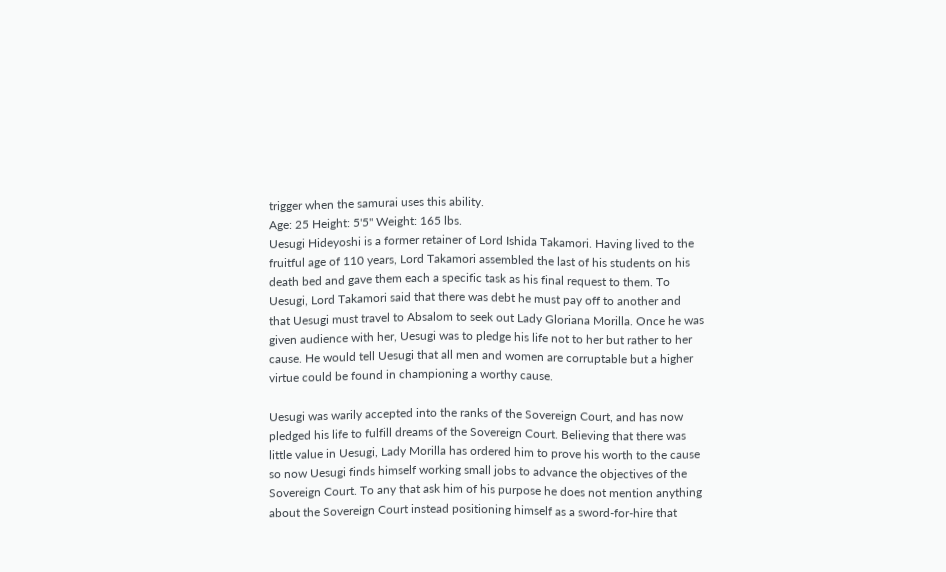trigger when the samurai uses this ability.
Age: 25 Height: 5'5" Weight: 165 lbs.
Uesugi Hideyoshi is a former retainer of Lord Ishida Takamori. Having lived to the fruitful age of 110 years, Lord Takamori assembled the last of his students on his death bed and gave them each a specific task as his final request to them. To Uesugi, Lord Takamori said that there was debt he must pay off to another and that Uesugi must travel to Absalom to seek out Lady Gloriana Morilla. Once he was given audience with her, Uesugi was to pledge his life not to her but rather to her cause. He would tell Uesugi that all men and women are corruptable but a higher virtue could be found in championing a worthy cause.

Uesugi was warily accepted into the ranks of the Sovereign Court, and has now pledged his life to fulfill dreams of the Sovereign Court. Believing that there was little value in Uesugi, Lady Morilla has ordered him to prove his worth to the cause so now Uesugi finds himself working small jobs to advance the objectives of the Sovereign Court. To any that ask him of his purpose he does not mention anything about the Sovereign Court instead positioning himself as a sword-for-hire that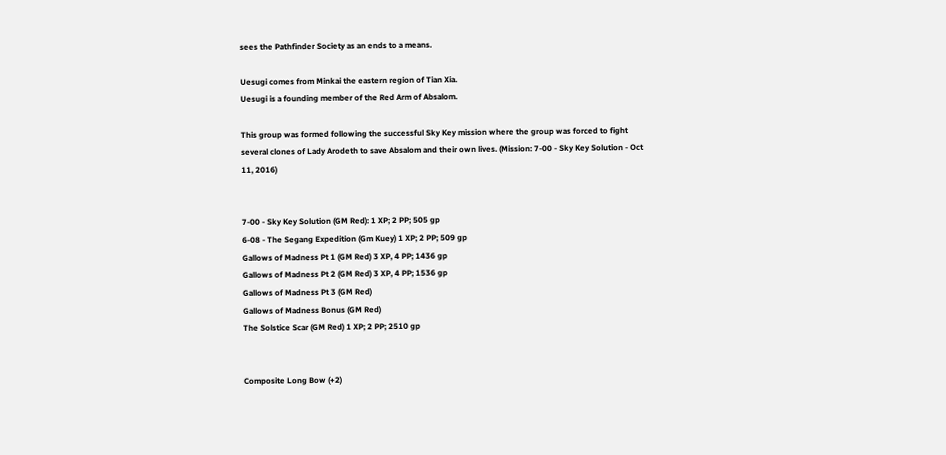sees the Pathfinder Society as an ends to a means.

Uesugi comes from Minkai the eastern region of Tian Xia.
Uesugi is a founding member of the Red Arm of Absalom.

This group was formed following the successful Sky Key mission where the group was forced to fight several clones of Lady Arodeth to save Absalom and their own lives. (Mission: 7-00 - Sky Key Solution - Oct 11, 2016)


7-00 - Sky Key Solution (GM Red): 1 XP; 2 PP; 505 gp
6-08 - The Segang Expedition (Gm Kuey) 1 XP; 2 PP; 509 gp
Gallows of Madness Pt 1 (GM Red) 3 XP, 4 PP; 1436 gp
Gallows of Madness Pt 2 (GM Red) 3 XP, 4 PP; 1536 gp
Gallows of Madness Pt 3 (GM Red)
Gallows of Madness Bonus (GM Red)
The Solstice Scar (GM Red) 1 XP; 2 PP; 2510 gp


Composite Long Bow (+2)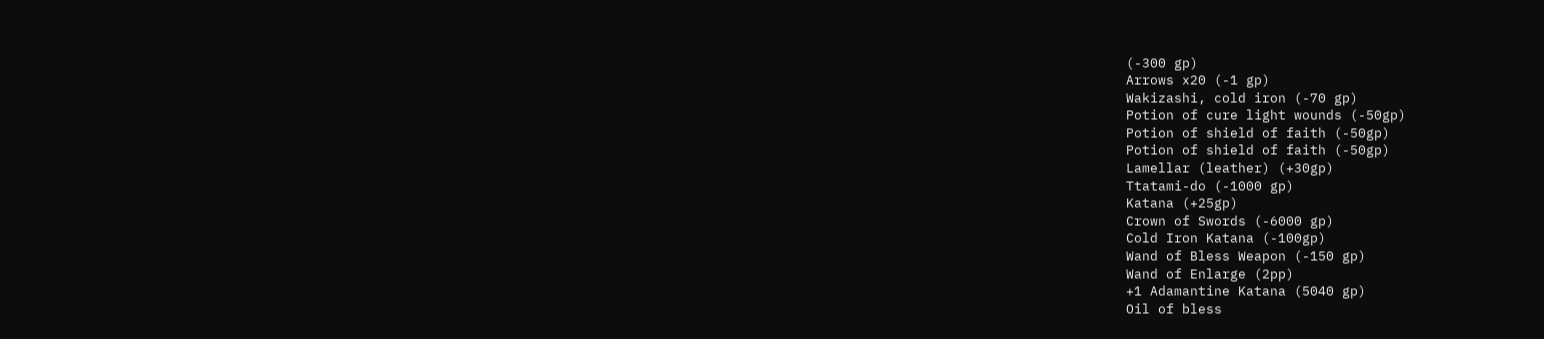(-300 gp)
Arrows x20 (-1 gp)
Wakizashi, cold iron (-70 gp)
Potion of cure light wounds (-50gp)
Potion of shield of faith (-50gp)
Potion of shield of faith (-50gp)
Lamellar (leather) (+30gp)
Ttatami-do (-1000 gp)
Katana (+25gp)
Crown of Swords (-6000 gp)
Cold Iron Katana (-100gp)
Wand of Bless Weapon (-150 gp)
Wand of Enlarge (2pp)
+1 Adamantine Katana (5040 gp)
Oil of bless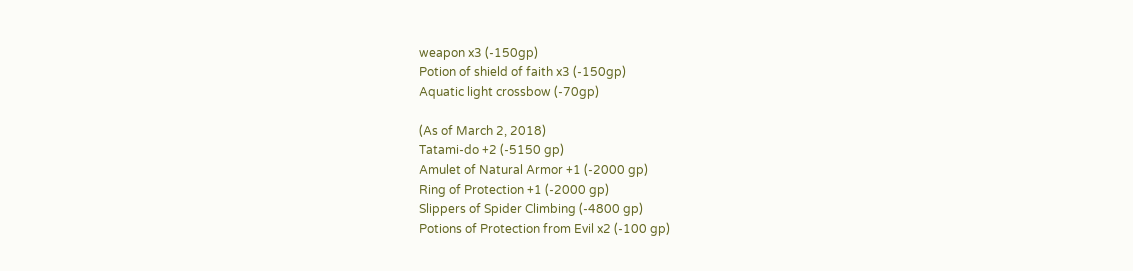weapon x3 (-150gp)
Potion of shield of faith x3 (-150gp)
Aquatic light crossbow (-70gp)

(As of March 2, 2018)
Tatami-do +2 (-5150 gp)
Amulet of Natural Armor +1 (-2000 gp)
Ring of Protection +1 (-2000 gp)
Slippers of Spider Climbing (-4800 gp)
Potions of Protection from Evil x2 (-100 gp)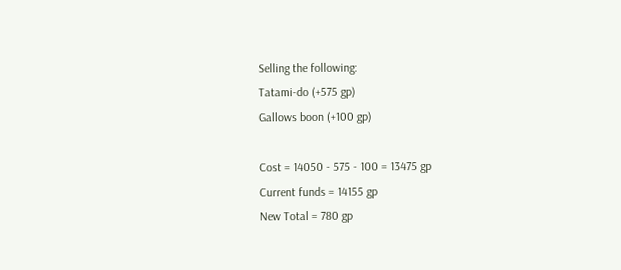Selling the following:
Tatami-do (+575 gp)
Gallows boon (+100 gp)

Cost = 14050 - 575 - 100 = 13475 gp
Current funds = 14155 gp
New Total = 780 gp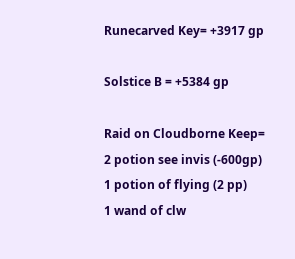Runecarved Key= +3917 gp

Solstice B = +5384 gp

Raid on Cloudborne Keep=
2 potion see invis (-600gp)
1 potion of flying (2 pp)
1 wand of clw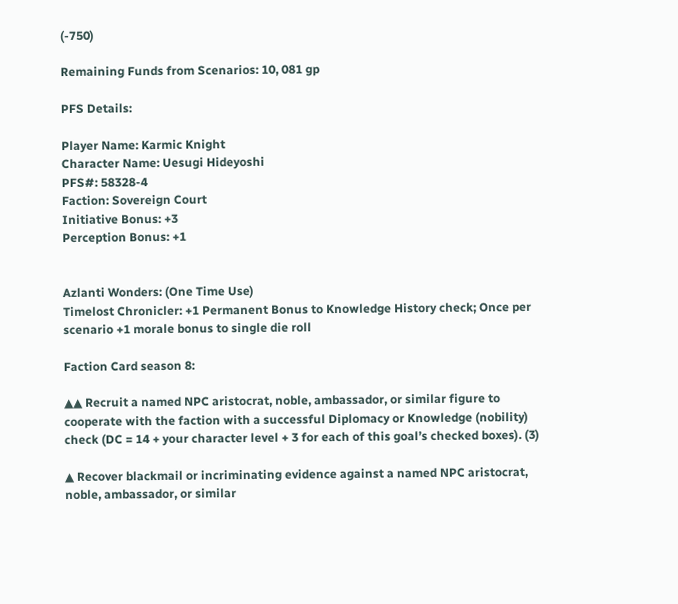(-750)

Remaining Funds from Scenarios: 10, 081 gp

PFS Details:

Player Name: Karmic Knight
Character Name: Uesugi Hideyoshi
PFS#: 58328-4
Faction: Sovereign Court
Initiative Bonus: +3
Perception Bonus: +1


Azlanti Wonders: (One Time Use)
Timelost Chronicler: +1 Permanent Bonus to Knowledge History check; Once per scenario +1 morale bonus to single die roll

Faction Card season 8:

▲▲ Recruit a named NPC aristocrat, noble, ambassador, or similar figure to cooperate with the faction with a successful Diplomacy or Knowledge (nobility) check (DC = 14 + your character level + 3 for each of this goal’s checked boxes). (3)

▲ Recover blackmail or incriminating evidence against a named NPC aristocrat, noble, ambassador, or similar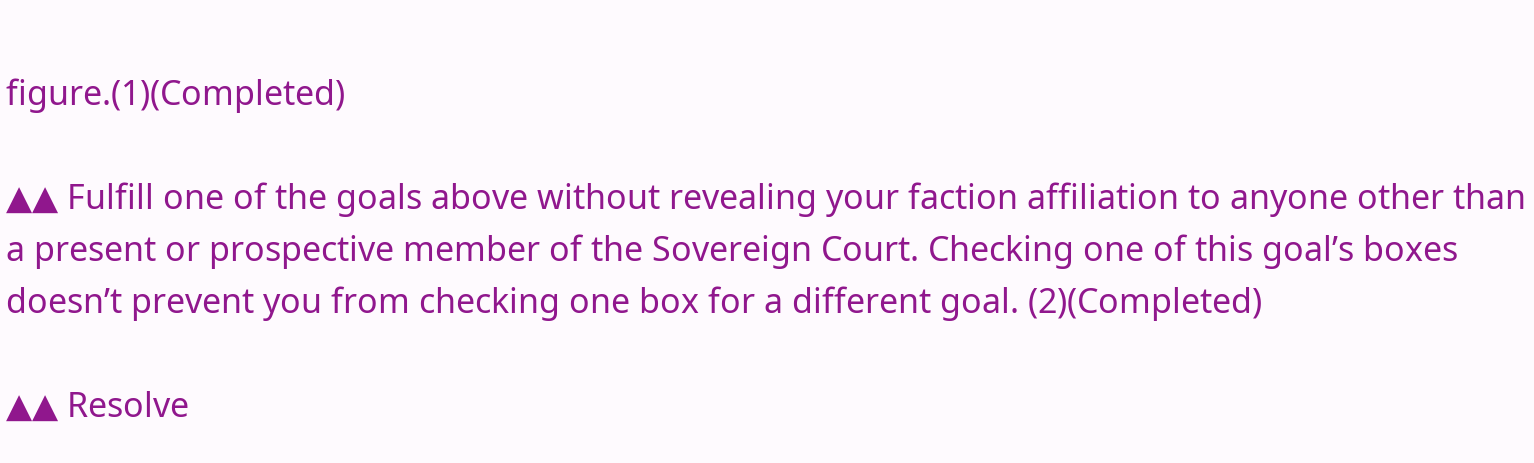figure.(1)(Completed)

▲▲ Fulfill one of the goals above without revealing your faction affiliation to anyone other than a present or prospective member of the Sovereign Court. Checking one of this goal’s boxes doesn’t prevent you from checking one box for a different goal. (2)(Completed)

▲▲ Resolve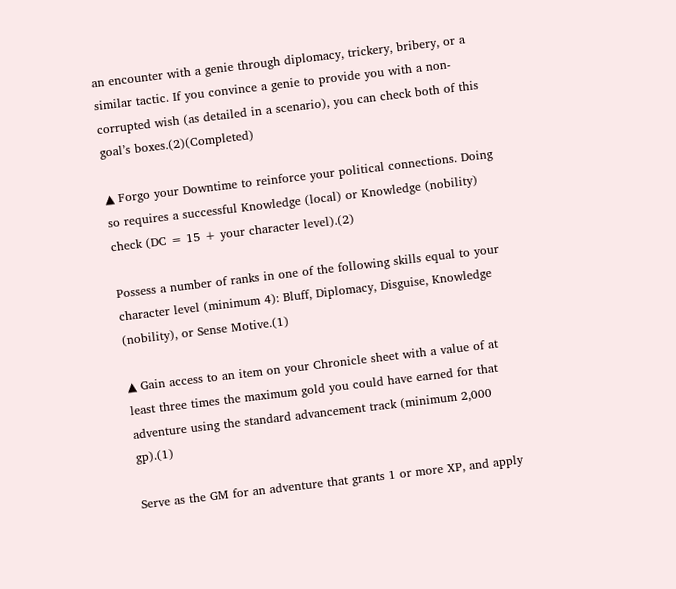an encounter with a genie through diplomacy, trickery, bribery, or a similar tactic. If you convince a genie to provide you with a non-corrupted wish (as detailed in a scenario), you can check both of this goal’s boxes.(2)(Completed)

▲ Forgo your Downtime to reinforce your political connections. Doing so requires a successful Knowledge (local) or Knowledge (nobility) check (DC = 15 + your character level).(2)

Possess a number of ranks in one of the following skills equal to your character level (minimum 4): Bluff, Diplomacy, Disguise, Knowledge (nobility), or Sense Motive.(1)

▲ Gain access to an item on your Chronicle sheet with a value of at least three times the maximum gold you could have earned for that adventure using the standard advancement track (minimum 2,000 gp).(1)

Serve as the GM for an adventure that grants 1 or more XP, and apply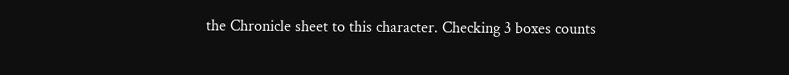the Chronicle sheet to this character. Checking 3 boxes counts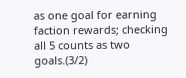as one goal for earning faction rewards; checking all 5 counts as two goals.(3/2)